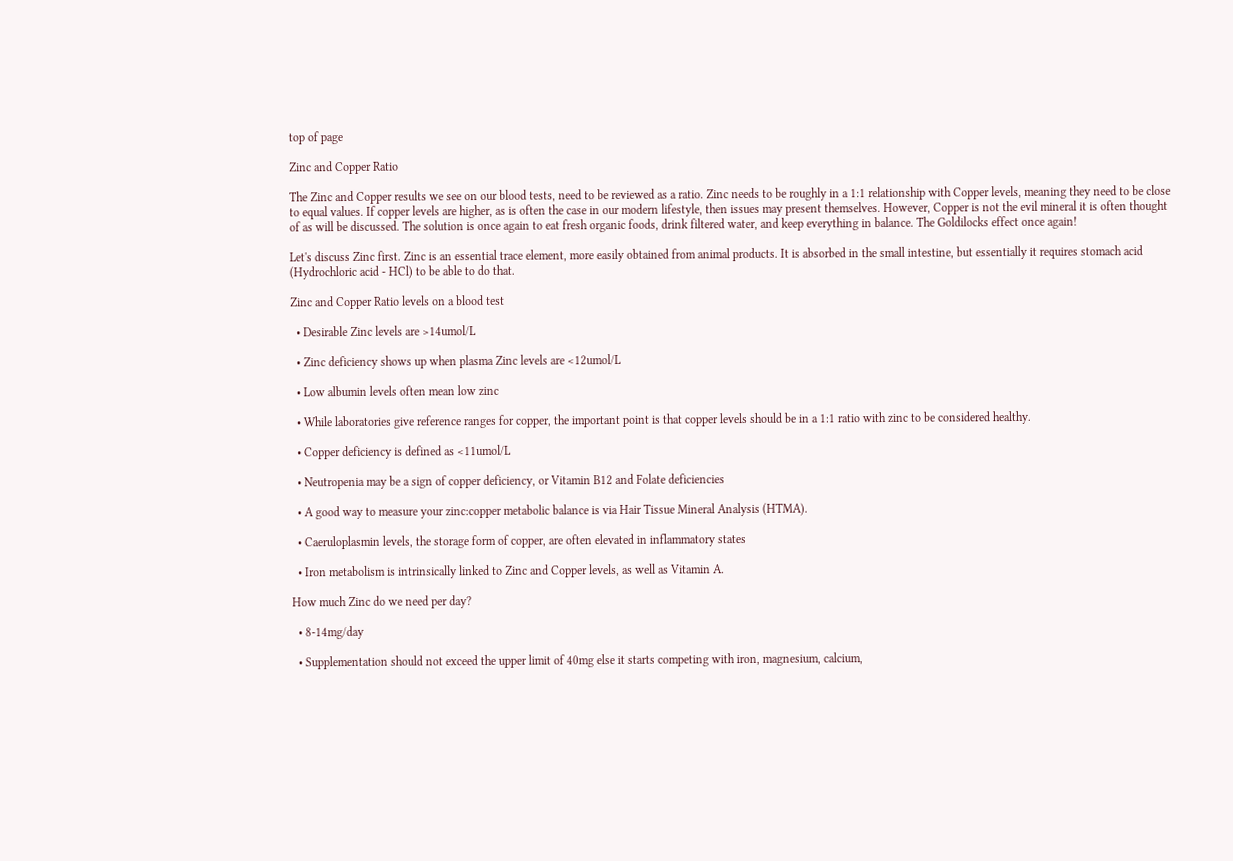top of page

Zinc and Copper Ratio

The Zinc and Copper results we see on our blood tests, need to be reviewed as a ratio. Zinc needs to be roughly in a 1:1 relationship with Copper levels, meaning they need to be close to equal values. If copper levels are higher, as is often the case in our modern lifestyle, then issues may present themselves. However, Copper is not the evil mineral it is often thought of as will be discussed. The solution is once again to eat fresh organic foods, drink filtered water, and keep everything in balance. The Goldilocks effect once again!

Let's discuss Zinc first. Zinc is an essential trace element, more easily obtained from animal products. It is absorbed in the small intestine, but essentially it requires stomach acid (Hydrochloric acid - HCl) to be able to do that.

Zinc and Copper Ratio levels on a blood test

  • Desirable Zinc levels are >14umol/L

  • Zinc deficiency shows up when plasma Zinc levels are <12umol/L

  • Low albumin levels often mean low zinc

  • While laboratories give reference ranges for copper, the important point is that copper levels should be in a 1:1 ratio with zinc to be considered healthy.

  • Copper deficiency is defined as <11umol/L

  • Neutropenia may be a sign of copper deficiency, or Vitamin B12 and Folate deficiencies

  • A good way to measure your zinc:copper metabolic balance is via Hair Tissue Mineral Analysis (HTMA).

  • Caeruloplasmin levels, the storage form of copper, are often elevated in inflammatory states

  • Iron metabolism is intrinsically linked to Zinc and Copper levels, as well as Vitamin A.

How much Zinc do we need per day?

  • 8-14mg/day

  • Supplementation should not exceed the upper limit of 40mg else it starts competing with iron, magnesium, calcium,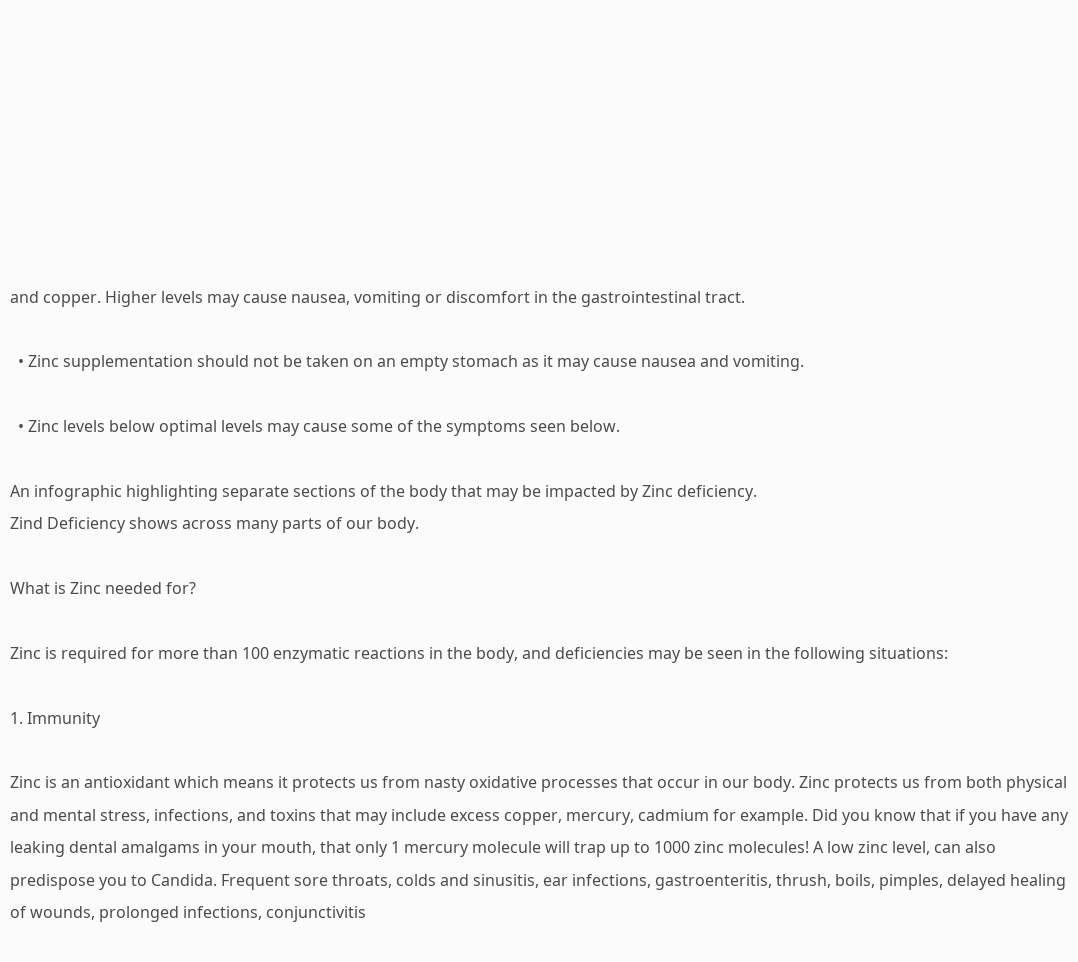and copper. Higher levels may cause nausea, vomiting or discomfort in the gastrointestinal tract.

  • Zinc supplementation should not be taken on an empty stomach as it may cause nausea and vomiting.

  • Zinc levels below optimal levels may cause some of the symptoms seen below.

An infographic highlighting separate sections of the body that may be impacted by Zinc deficiency.
Zind Deficiency shows across many parts of our body.

What is Zinc needed for?

Zinc is required for more than 100 enzymatic reactions in the body, and deficiencies may be seen in the following situations:

1. Immunity

Zinc is an antioxidant which means it protects us from nasty oxidative processes that occur in our body. Zinc protects us from both physical and mental stress, infections, and toxins that may include excess copper, mercury, cadmium for example. Did you know that if you have any leaking dental amalgams in your mouth, that only 1 mercury molecule will trap up to 1000 zinc molecules! A low zinc level, can also predispose you to Candida. Frequent sore throats, colds and sinusitis, ear infections, gastroenteritis, thrush, boils, pimples, delayed healing of wounds, prolonged infections, conjunctivitis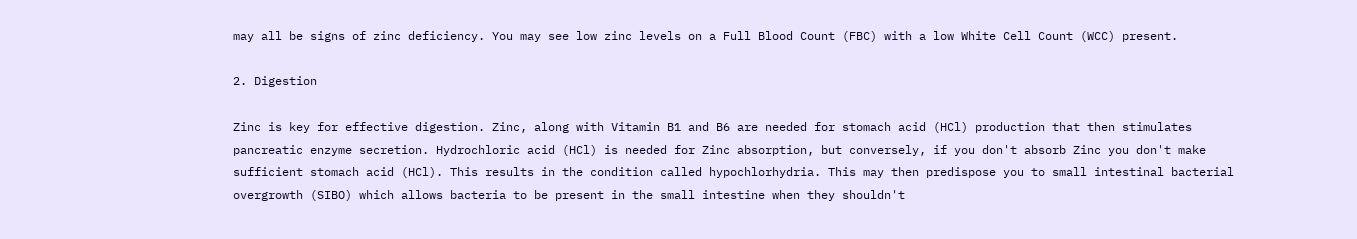may all be signs of zinc deficiency. You may see low zinc levels on a Full Blood Count (FBC) with a low White Cell Count (WCC) present.

2. Digestion

Zinc is key for effective digestion. Zinc, along with Vitamin B1 and B6 are needed for stomach acid (HCl) production that then stimulates pancreatic enzyme secretion. Hydrochloric acid (HCl) is needed for Zinc absorption, but conversely, if you don't absorb Zinc you don't make sufficient stomach acid (HCl). This results in the condition called hypochlorhydria. This may then predispose you to small intestinal bacterial overgrowth (SIBO) which allows bacteria to be present in the small intestine when they shouldn't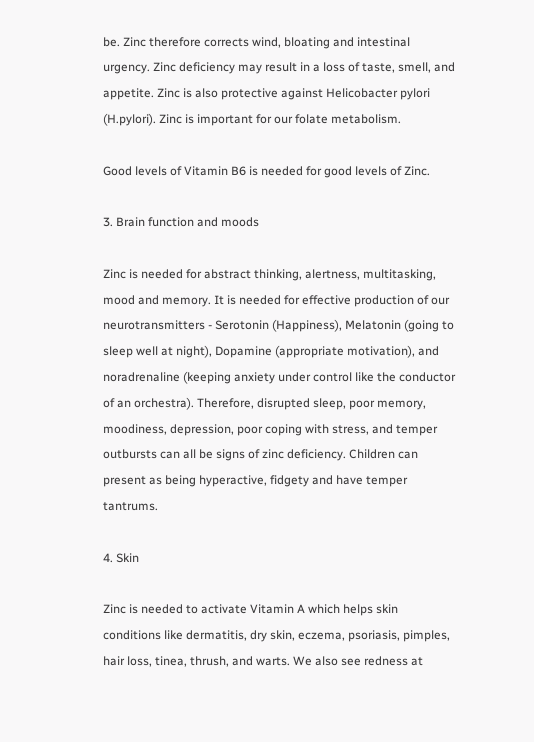be. Zinc therefore corrects wind, bloating and intestinal urgency. Zinc deficiency may result in a loss of taste, smell, and appetite. Zinc is also protective against Helicobacter pylori (H.pylori). Zinc is important for our folate metabolism.

Good levels of Vitamin B6 is needed for good levels of Zinc.

3. Brain function and moods

Zinc is needed for abstract thinking, alertness, multitasking, mood and memory. It is needed for effective production of our neurotransmitters - Serotonin (Happiness), Melatonin (going to sleep well at night), Dopamine (appropriate motivation), and noradrenaline (keeping anxiety under control like the conductor of an orchestra). Therefore, disrupted sleep, poor memory, moodiness, depression, poor coping with stress, and temper outbursts can all be signs of zinc deficiency. Children can present as being hyperactive, fidgety and have temper tantrums.

4. Skin

Zinc is needed to activate Vitamin A which helps skin conditions like dermatitis, dry skin, eczema, psoriasis, pimples, hair loss, tinea, thrush, and warts. We also see redness at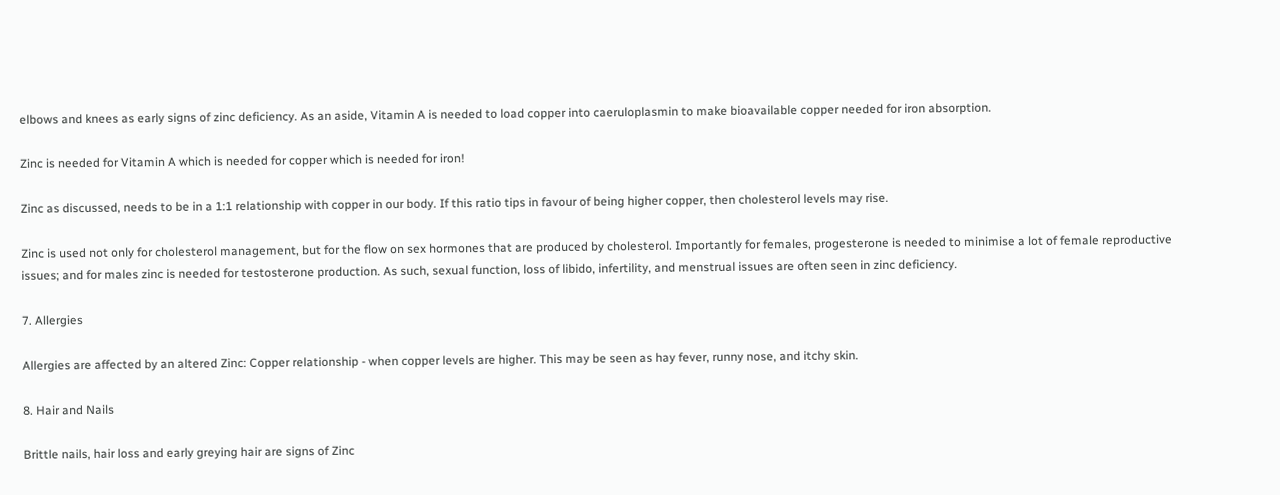elbows and knees as early signs of zinc deficiency. As an aside, Vitamin A is needed to load copper into caeruloplasmin to make bioavailable copper needed for iron absorption.

Zinc is needed for Vitamin A which is needed for copper which is needed for iron!

Zinc as discussed, needs to be in a 1:1 relationship with copper in our body. If this ratio tips in favour of being higher copper, then cholesterol levels may rise.

Zinc is used not only for cholesterol management, but for the flow on sex hormones that are produced by cholesterol. Importantly for females, progesterone is needed to minimise a lot of female reproductive issues; and for males zinc is needed for testosterone production. As such, sexual function, loss of libido, infertility, and menstrual issues are often seen in zinc deficiency.

7. Allergies

Allergies are affected by an altered Zinc: Copper relationship - when copper levels are higher. This may be seen as hay fever, runny nose, and itchy skin.

8. Hair and Nails

Brittle nails, hair loss and early greying hair are signs of Zinc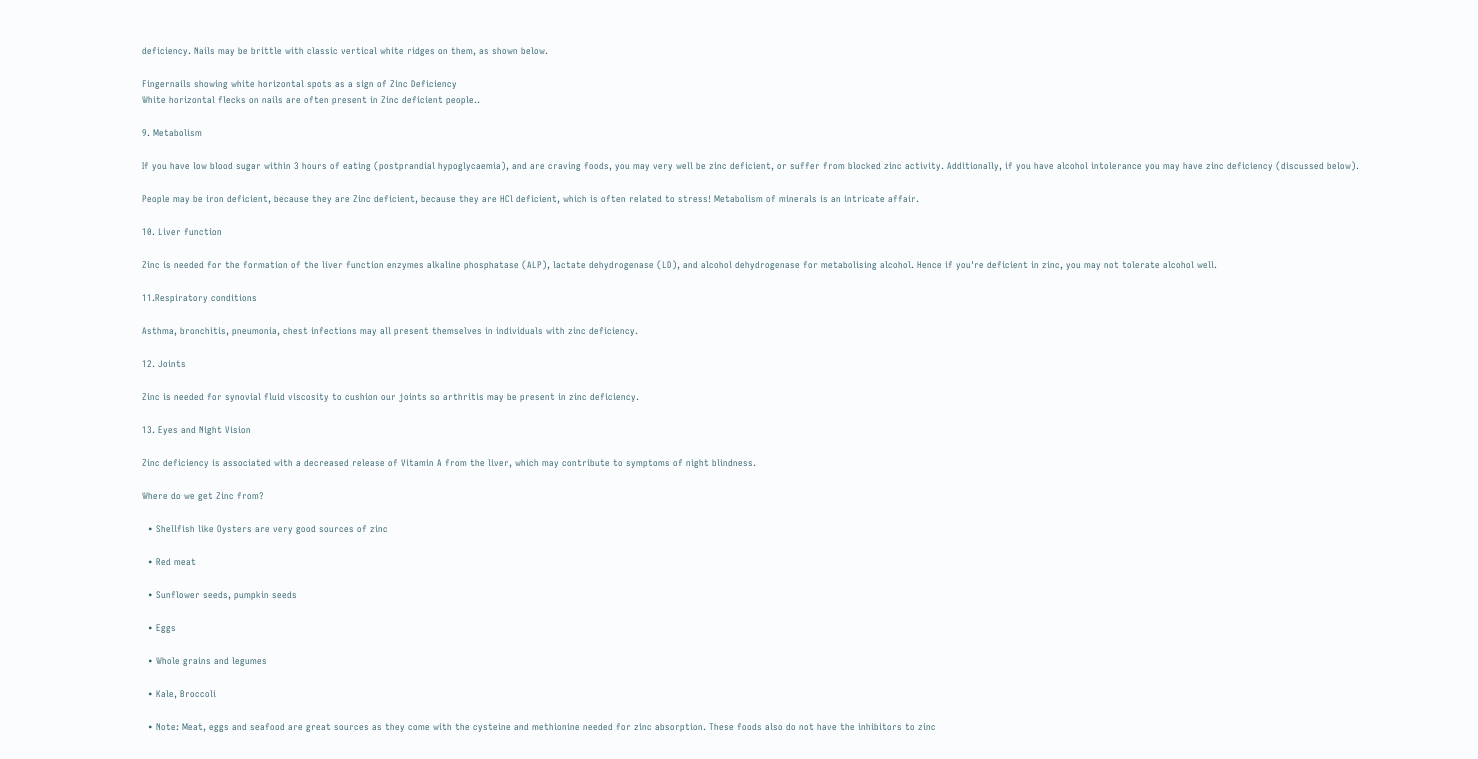deficiency. Nails may be brittle with classic vertical white ridges on them, as shown below.

Fingernails showing white horizontal spots as a sign of Zinc Deficiency
White horizontal flecks on nails are often present in Zinc deficient people..

9. Metabolism

If you have low blood sugar within 3 hours of eating (postprandial hypoglycaemia), and are craving foods, you may very well be zinc deficient, or suffer from blocked zinc activity. Additionally, if you have alcohol intolerance you may have zinc deficiency (discussed below).

People may be iron deficient, because they are Zinc deficient, because they are HCl deficient, which is often related to stress! Metabolism of minerals is an intricate affair.

10. Liver function

Zinc is needed for the formation of the liver function enzymes alkaline phosphatase (ALP), lactate dehydrogenase (LD), and alcohol dehydrogenase for metabolising alcohol. Hence if you're deficient in zinc, you may not tolerate alcohol well.

11.Respiratory conditions

Asthma, bronchitis, pneumonia, chest infections may all present themselves in individuals with zinc deficiency.

12. Joints

Zinc is needed for synovial fluid viscosity to cushion our joints so arthritis may be present in zinc deficiency.

13. Eyes and Night Vision

Zinc deficiency is associated with a decreased release of Vitamin A from the liver, which may contribute to symptoms of night blindness.

Where do we get Zinc from?

  • Shellfish like Oysters are very good sources of zinc

  • Red meat

  • Sunflower seeds, pumpkin seeds

  • Eggs

  • Whole grains and legumes

  • Kale, Broccoli

  • Note: Meat, eggs and seafood are great sources as they come with the cysteine and methionine needed for zinc absorption. These foods also do not have the inhibitors to zinc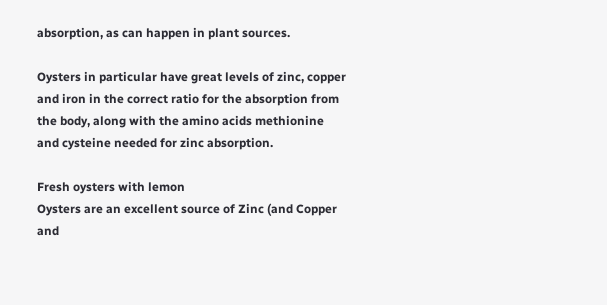absorption, as can happen in plant sources.

Oysters in particular have great levels of zinc, copper and iron in the correct ratio for the absorption from the body, along with the amino acids methionine and cysteine needed for zinc absorption.

Fresh oysters with lemon
Oysters are an excellent source of Zinc (and Copper and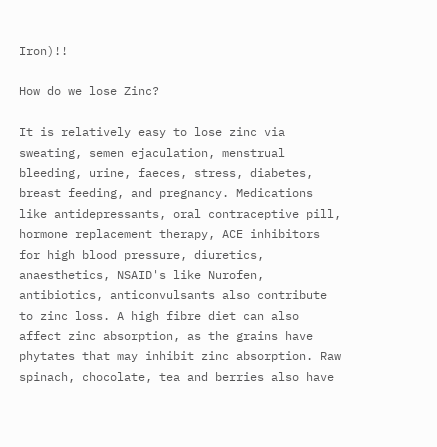Iron)!!

How do we lose Zinc?

It is relatively easy to lose zinc via sweating, semen ejaculation, menstrual bleeding, urine, faeces, stress, diabetes, breast feeding, and pregnancy. Medications like antidepressants, oral contraceptive pill, hormone replacement therapy, ACE inhibitors for high blood pressure, diuretics, anaesthetics, NSAID's like Nurofen, antibiotics, anticonvulsants also contribute to zinc loss. A high fibre diet can also affect zinc absorption, as the grains have phytates that may inhibit zinc absorption. Raw spinach, chocolate, tea and berries also have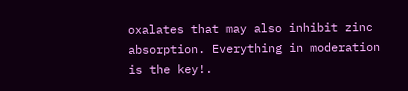oxalates that may also inhibit zinc absorption. Everything in moderation is the key!.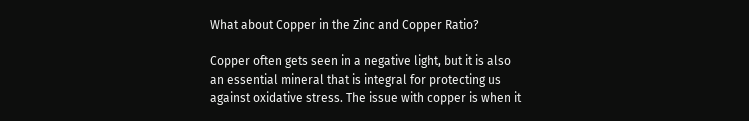What about Copper in the Zinc and Copper Ratio?

Copper often gets seen in a negative light, but it is also an essential mineral that is integral for protecting us against oxidative stress. The issue with copper is when it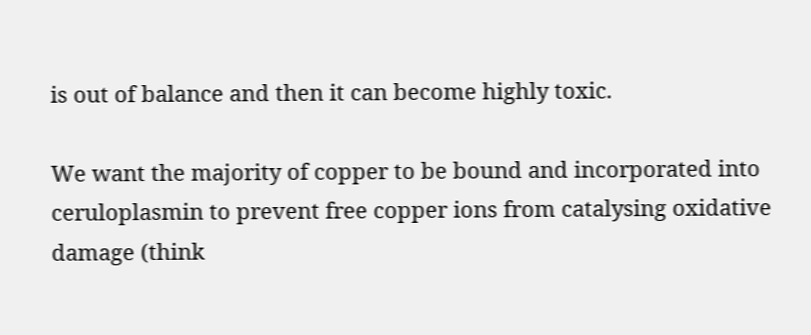is out of balance and then it can become highly toxic.

We want the majority of copper to be bound and incorporated into ceruloplasmin to prevent free copper ions from catalysing oxidative damage (think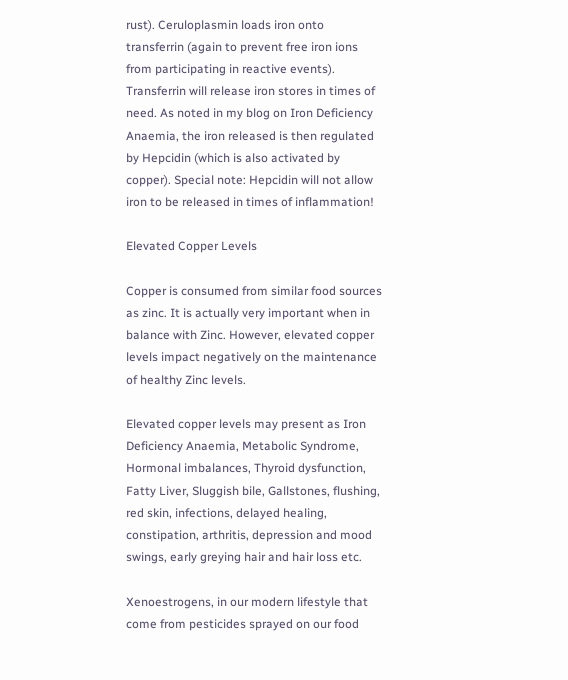rust). Ceruloplasmin loads iron onto transferrin (again to prevent free iron ions from participating in reactive events). Transferrin will release iron stores in times of need. As noted in my blog on Iron Deficiency Anaemia, the iron released is then regulated by Hepcidin (which is also activated by copper). Special note: Hepcidin will not allow iron to be released in times of inflammation!

Elevated Copper Levels

Copper is consumed from similar food sources as zinc. It is actually very important when in balance with Zinc. However, elevated copper levels impact negatively on the maintenance of healthy Zinc levels.

Elevated copper levels may present as Iron Deficiency Anaemia, Metabolic Syndrome, Hormonal imbalances, Thyroid dysfunction, Fatty Liver, Sluggish bile, Gallstones, flushing, red skin, infections, delayed healing, constipation, arthritis, depression and mood swings, early greying hair and hair loss etc.

Xenoestrogens, in our modern lifestyle that come from pesticides sprayed on our food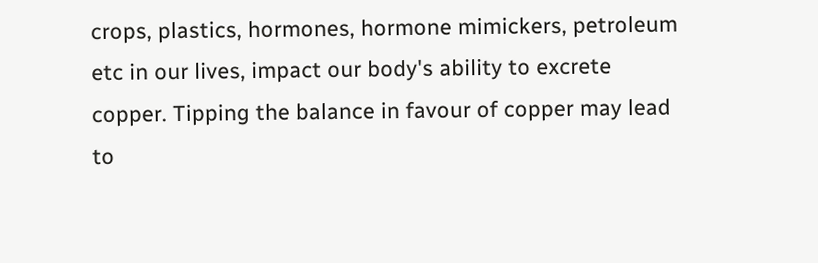crops, plastics, hormones, hormone mimickers, petroleum etc in our lives, impact our body's ability to excrete copper. Tipping the balance in favour of copper may lead to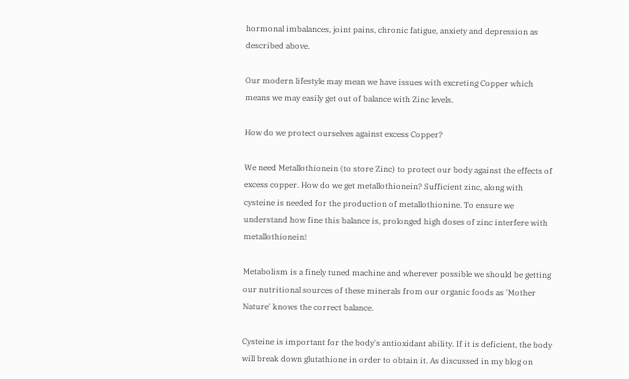hormonal imbalances, joint pains, chronic fatigue, anxiety and depression as described above.

Our modern lifestyle may mean we have issues with excreting Copper which means we may easily get out of balance with Zinc levels.

How do we protect ourselves against excess Copper?

We need Metallothionein (to store Zinc) to protect our body against the effects of excess copper. How do we get metallothionein? Sufficient zinc, along with cysteine is needed for the production of metallothionine. To ensure we understand how fine this balance is, prolonged high doses of zinc interfere with metallothionein!

Metabolism is a finely tuned machine and wherever possible we should be getting our nutritional sources of these minerals from our organic foods as 'Mother Nature' knows the correct balance.

Cysteine is important for the body's antioxidant ability. If it is deficient, the body will break down glutathione in order to obtain it. As discussed in my blog on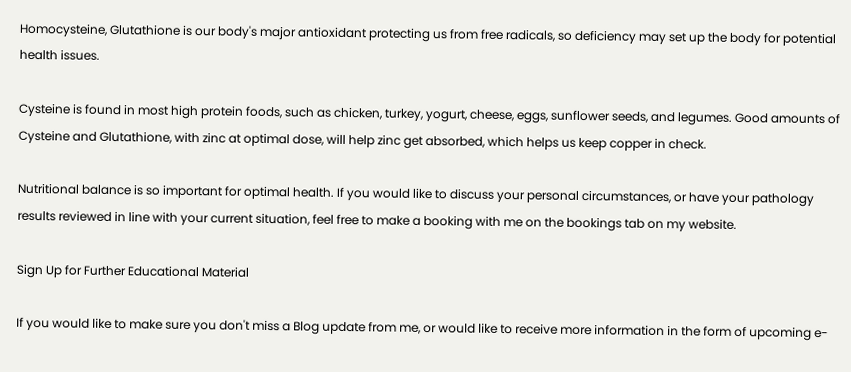Homocysteine, Glutathione is our body's major antioxidant protecting us from free radicals, so deficiency may set up the body for potential health issues.

Cysteine is found in most high protein foods, such as chicken, turkey, yogurt, cheese, eggs, sunflower seeds, and legumes. Good amounts of Cysteine and Glutathione, with zinc at optimal dose, will help zinc get absorbed, which helps us keep copper in check.

Nutritional balance is so important for optimal health. If you would like to discuss your personal circumstances, or have your pathology results reviewed in line with your current situation, feel free to make a booking with me on the bookings tab on my website.

Sign Up for Further Educational Material

If you would like to make sure you don't miss a Blog update from me, or would like to receive more information in the form of upcoming e-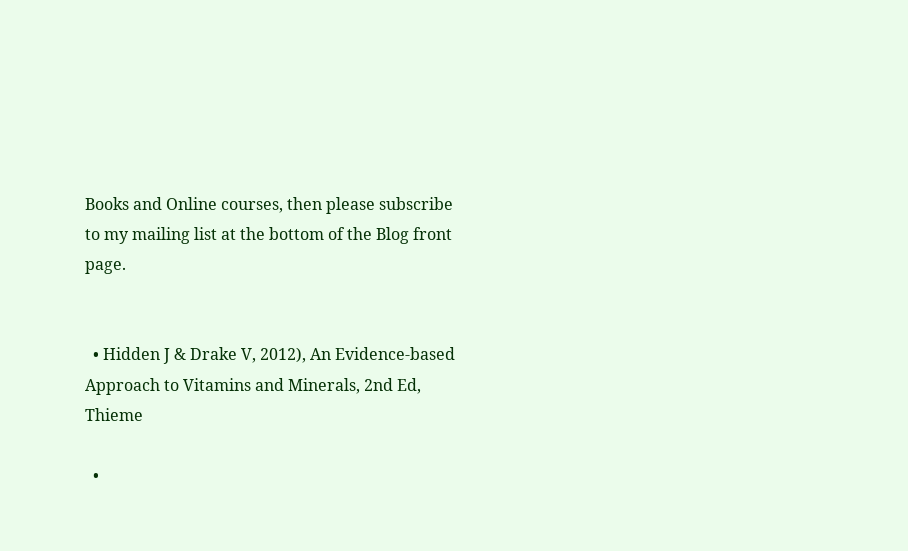Books and Online courses, then please subscribe to my mailing list at the bottom of the Blog front page.


  • Hidden J & Drake V, 2012), An Evidence-based Approach to Vitamins and Minerals, 2nd Ed, Thieme

  •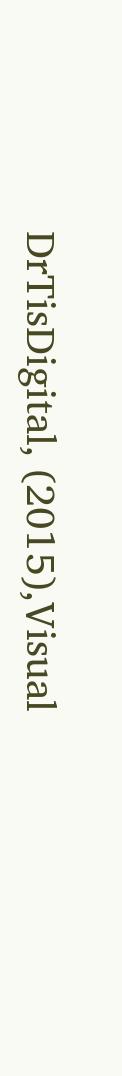DrTisDigital, (2015),Visual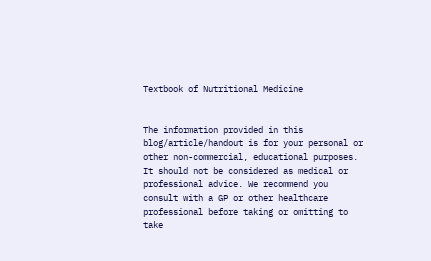Textbook of Nutritional Medicine


The information provided in this blog/article/handout is for your personal or other non-commercial, educational purposes. It should not be considered as medical or professional advice. We recommend you consult with a GP or other healthcare professional before taking or omitting to take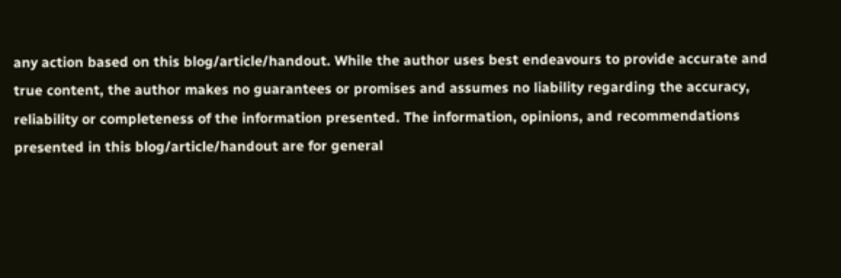any action based on this blog/article/handout. While the author uses best endeavours to provide accurate and true content, the author makes no guarantees or promises and assumes no liability regarding the accuracy, reliability or completeness of the information presented. The information, opinions, and recommendations presented in this blog/article/handout are for general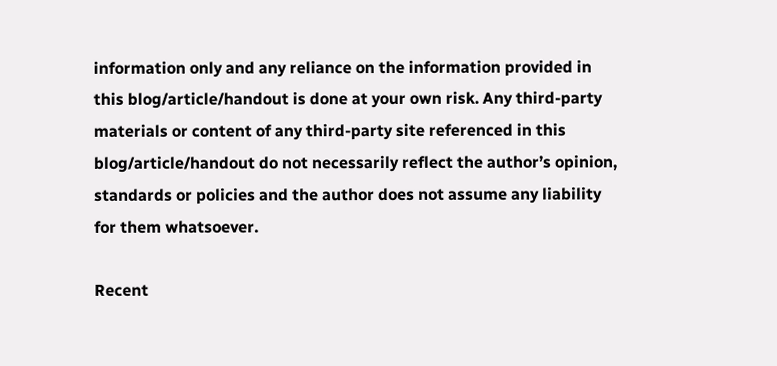information only and any reliance on the information provided in this blog/article/handout is done at your own risk. Any third-party materials or content of any third-party site referenced in this blog/article/handout do not necessarily reflect the author’s opinion, standards or policies and the author does not assume any liability for them whatsoever.

Recent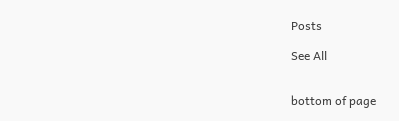Posts

See All


bottom of page